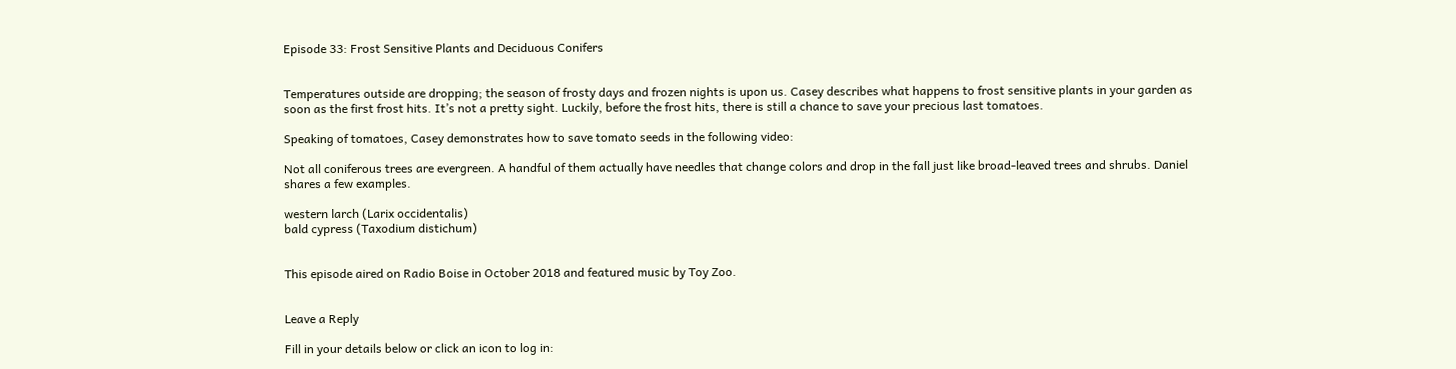Episode 33: Frost Sensitive Plants and Deciduous Conifers


Temperatures outside are dropping; the season of frosty days and frozen nights is upon us. Casey describes what happens to frost sensitive plants in your garden as soon as the first frost hits. It’s not a pretty sight. Luckily, before the frost hits, there is still a chance to save your precious last tomatoes.

Speaking of tomatoes, Casey demonstrates how to save tomato seeds in the following video:

Not all coniferous trees are evergreen. A handful of them actually have needles that change colors and drop in the fall just like broad-leaved trees and shrubs. Daniel shares a few examples.

western larch (Larix occidentalis)
bald cypress (Taxodium distichum)


This episode aired on Radio Boise in October 2018 and featured music by Toy Zoo.


Leave a Reply

Fill in your details below or click an icon to log in: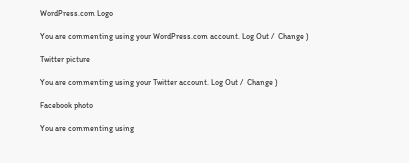WordPress.com Logo

You are commenting using your WordPress.com account. Log Out /  Change )

Twitter picture

You are commenting using your Twitter account. Log Out /  Change )

Facebook photo

You are commenting using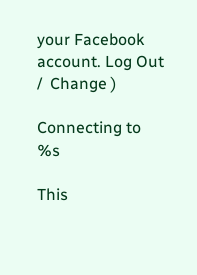your Facebook account. Log Out /  Change )

Connecting to %s

This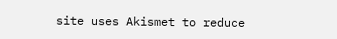site uses Akismet to reduce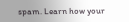spam. Learn how your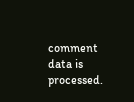comment data is processed.